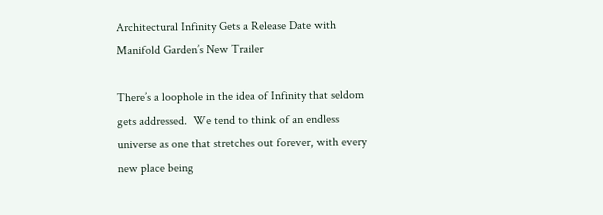Architectural Infinity Gets a Release Date with Manifold Garden’s New Trailer

There’s a loophole in the idea of Infinity that seldom gets addressed.  We tend to think of an endless universe as one that stretches out forever, with every new place being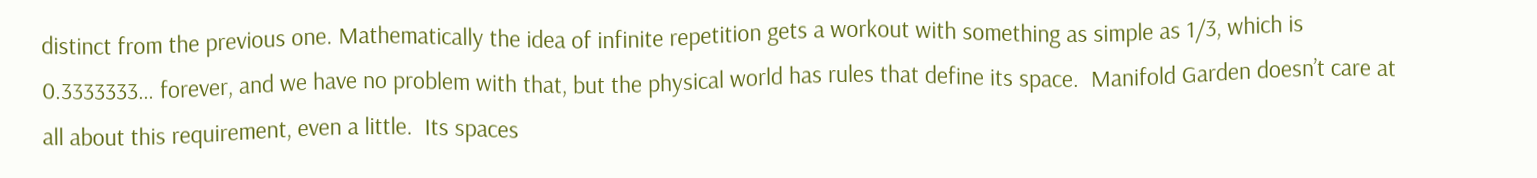distinct from the previous one. Mathematically the idea of infinite repetition gets a workout with something as simple as 1/3, which is 0.3333333… forever, and we have no problem with that, but the physical world has rules that define its space.  Manifold Garden doesn’t care at all about this requirement, even a little.  Its spaces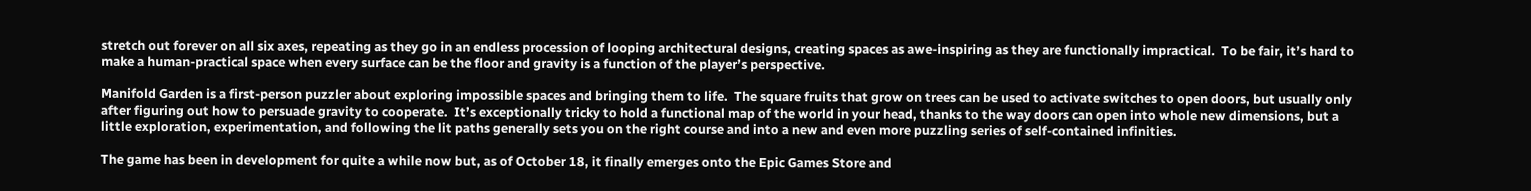stretch out forever on all six axes, repeating as they go in an endless procession of looping architectural designs, creating spaces as awe-inspiring as they are functionally impractical.  To be fair, it’s hard to make a human-practical space when every surface can be the floor and gravity is a function of the player’s perspective.

Manifold Garden is a first-person puzzler about exploring impossible spaces and bringing them to life.  The square fruits that grow on trees can be used to activate switches to open doors, but usually only after figuring out how to persuade gravity to cooperate.  It’s exceptionally tricky to hold a functional map of the world in your head, thanks to the way doors can open into whole new dimensions, but a little exploration, experimentation, and following the lit paths generally sets you on the right course and into a new and even more puzzling series of self-contained infinities.

The game has been in development for quite a while now but, as of October 18, it finally emerges onto the Epic Games Store and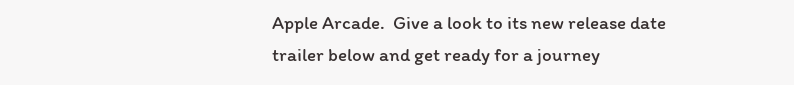Apple Arcade.  Give a look to its new release date trailer below and get ready for a journey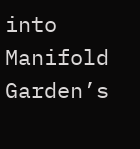into Manifold Garden’s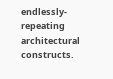endlessly-repeating architectural constructs.